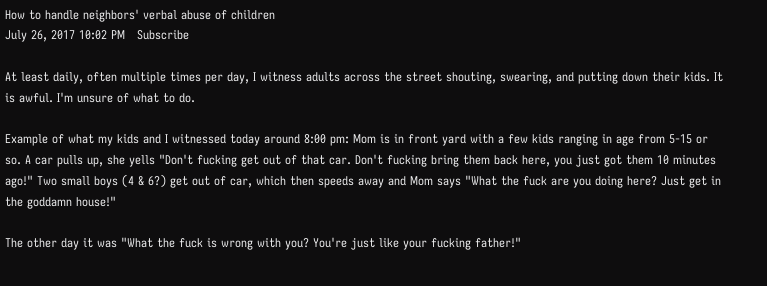How to handle neighbors' verbal abuse of children
July 26, 2017 10:02 PM   Subscribe

At least daily, often multiple times per day, I witness adults across the street shouting, swearing, and putting down their kids. It is awful. I'm unsure of what to do.

Example of what my kids and I witnessed today around 8:00 pm: Mom is in front yard with a few kids ranging in age from 5-15 or so. A car pulls up, she yells "Don't fucking get out of that car. Don't fucking bring them back here, you just got them 10 minutes ago!" Two small boys (4 & 6?) get out of car, which then speeds away and Mom says "What the fuck are you doing here? Just get in the goddamn house!"

The other day it was "What the fuck is wrong with you? You're just like your fucking father!"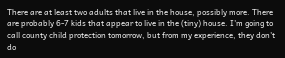There are at least two adults that live in the house, possibly more. There are probably 6-7 kids that appear to live in the (tiny) house. I'm going to call county child protection tomorrow, but from my experience, they don't do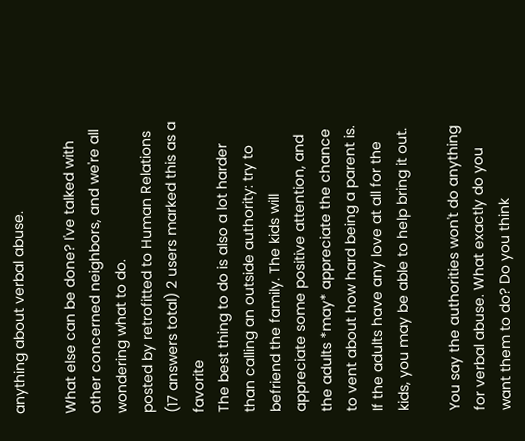anything about verbal abuse.

What else can be done? I've talked with other concerned neighbors, and we're all wondering what to do.
posted by retrofitted to Human Relations (17 answers total) 2 users marked this as a favorite
The best thing to do is also a lot harder than calling an outside authority: try to befriend the family. The kids will appreciate some positive attention, and the adults *may* appreciate the chance to vent about how hard being a parent is. If the adults have any love at all for the kids, you may be able to help bring it out.

You say the authorities won't do anything for verbal abuse. What exactly do you want them to do? Do you think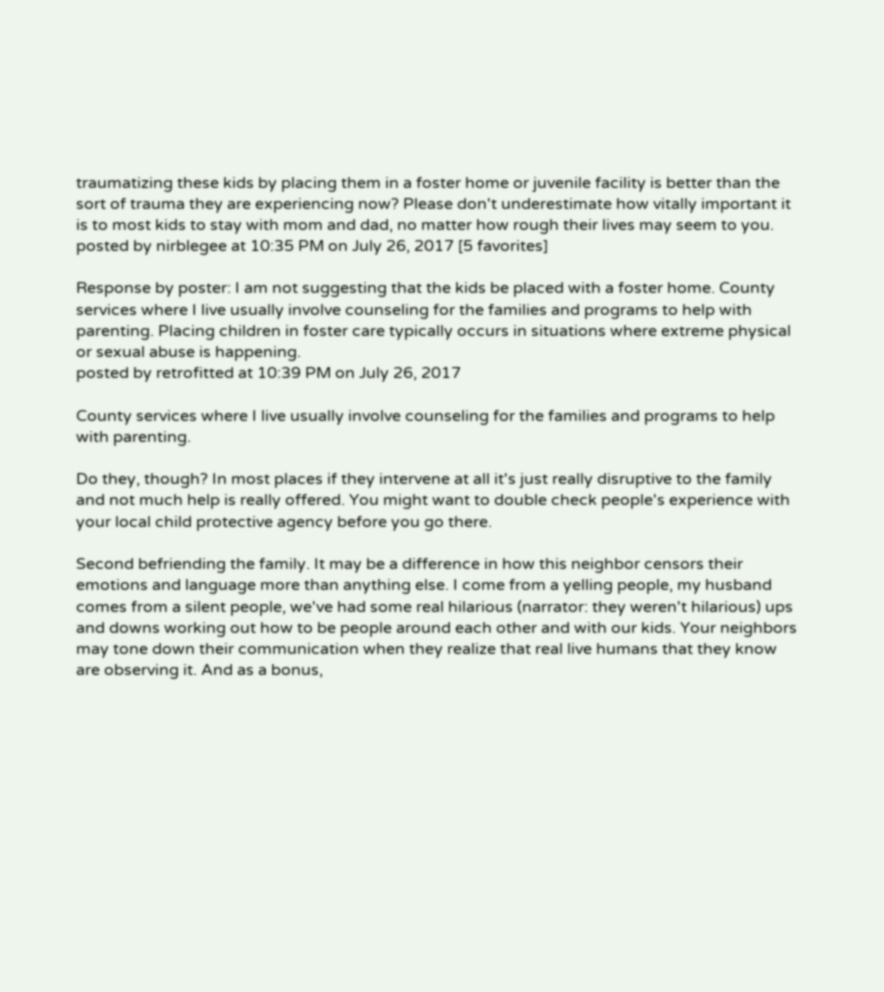traumatizing these kids by placing them in a foster home or juvenile facility is better than the sort of trauma they are experiencing now? Please don't underestimate how vitally important it is to most kids to stay with mom and dad, no matter how rough their lives may seem to you.
posted by nirblegee at 10:35 PM on July 26, 2017 [5 favorites]

Response by poster: I am not suggesting that the kids be placed with a foster home. County services where I live usually involve counseling for the families and programs to help with parenting. Placing children in foster care typically occurs in situations where extreme physical or sexual abuse is happening.
posted by retrofitted at 10:39 PM on July 26, 2017

County services where I live usually involve counseling for the families and programs to help with parenting.

Do they, though? In most places if they intervene at all it's just really disruptive to the family and not much help is really offered. You might want to double check people's experience with your local child protective agency before you go there.

Second befriending the family. It may be a difference in how this neighbor censors their emotions and language more than anything else. I come from a yelling people, my husband comes from a silent people, we've had some real hilarious (narrator: they weren't hilarious) ups and downs working out how to be people around each other and with our kids. Your neighbors may tone down their communication when they realize that real live humans that they know are observing it. And as a bonus,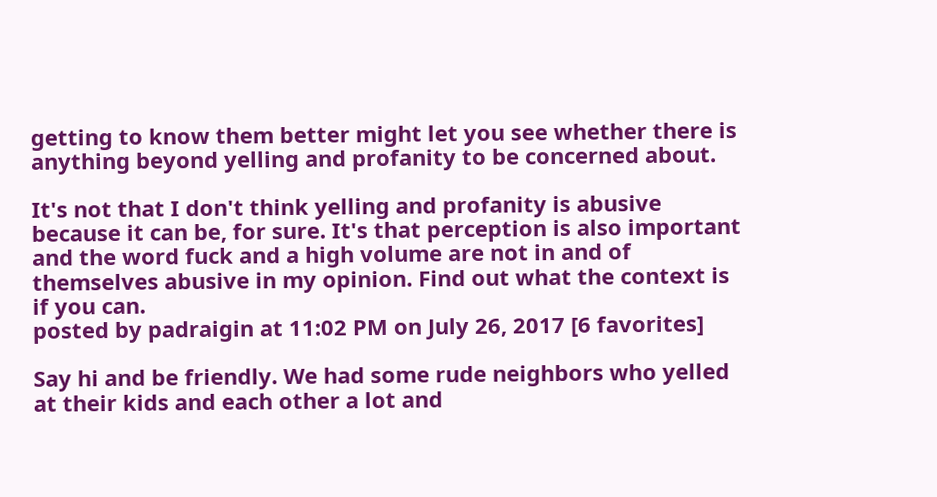getting to know them better might let you see whether there is anything beyond yelling and profanity to be concerned about.

It's not that I don't think yelling and profanity is abusive because it can be, for sure. It's that perception is also important and the word fuck and a high volume are not in and of themselves abusive in my opinion. Find out what the context is if you can.
posted by padraigin at 11:02 PM on July 26, 2017 [6 favorites]

Say hi and be friendly. We had some rude neighbors who yelled at their kids and each other a lot and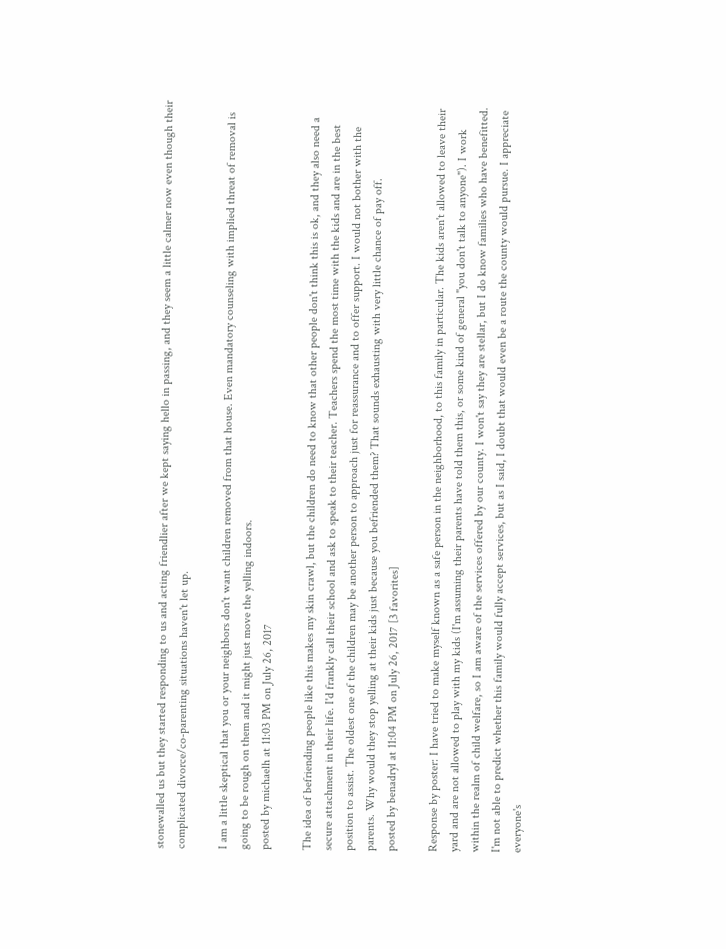stonewalled us but they started responding to us and acting friendlier after we kept saying hello in passing, and they seem a little calmer now even though their complicated divorce/co-parenting situations haven't let up.

I am a little skeptical that you or your neighbors don't want children removed from that house. Even mandatory counseling with implied threat of removal is going to be rough on them and it might just move the yelling indoors.
posted by michaelh at 11:03 PM on July 26, 2017

The idea of befriending people like this makes my skin crawl, but the children do need to know that other people don't think this is ok, and they also need a secure attachment in their life. I'd frankly call their school and ask to speak to their teacher. Teachers spend the most time with the kids and are in the best position to assist. The oldest one of the children may be another person to approach just for reassurance and to offer support. I would not bother with the parents. Why would they stop yelling at their kids just because you befriended them? That sounds exhausting with very little chance of pay off.
posted by benadryl at 11:04 PM on July 26, 2017 [3 favorites]

Response by poster: I have tried to make myself known as a safe person in the neighborhood, to this family in particular. The kids aren't allowed to leave their yard and are not allowed to play with my kids (I'm assuming their parents have told them this, or some kind of general "you don't talk to anyone"). I work within the realm of child welfare, so I am aware of the services offered by our county. I won't say they are stellar, but I do know families who have benefitted. I'm not able to predict whether this family would fully accept services, but as I said, I doubt that would even be a route the county would pursue. I appreciate everyone's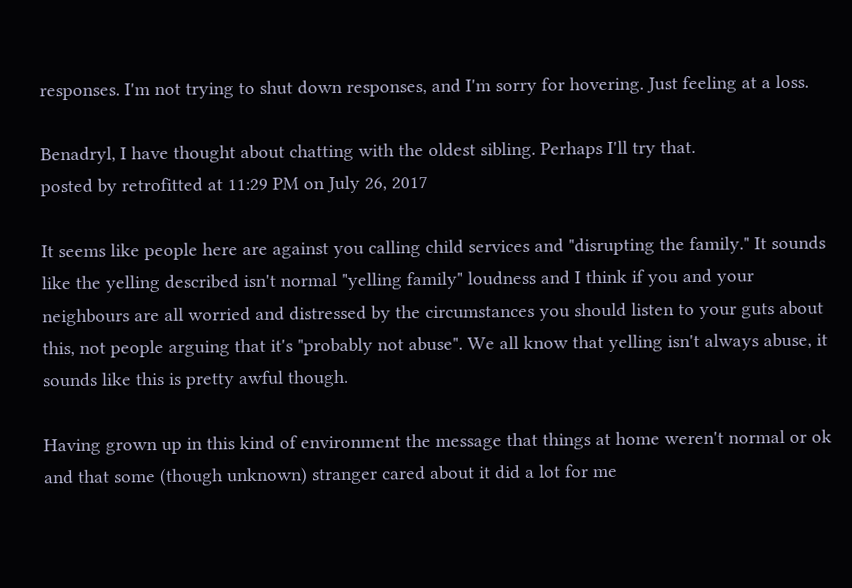responses. I'm not trying to shut down responses, and I'm sorry for hovering. Just feeling at a loss.

Benadryl, I have thought about chatting with the oldest sibling. Perhaps I'll try that.
posted by retrofitted at 11:29 PM on July 26, 2017

It seems like people here are against you calling child services and "disrupting the family." It sounds like the yelling described isn't normal "yelling family" loudness and I think if you and your neighbours are all worried and distressed by the circumstances you should listen to your guts about this, not people arguing that it's "probably not abuse". We all know that yelling isn't always abuse, it sounds like this is pretty awful though.

Having grown up in this kind of environment the message that things at home weren't normal or ok and that some (though unknown) stranger cared about it did a lot for me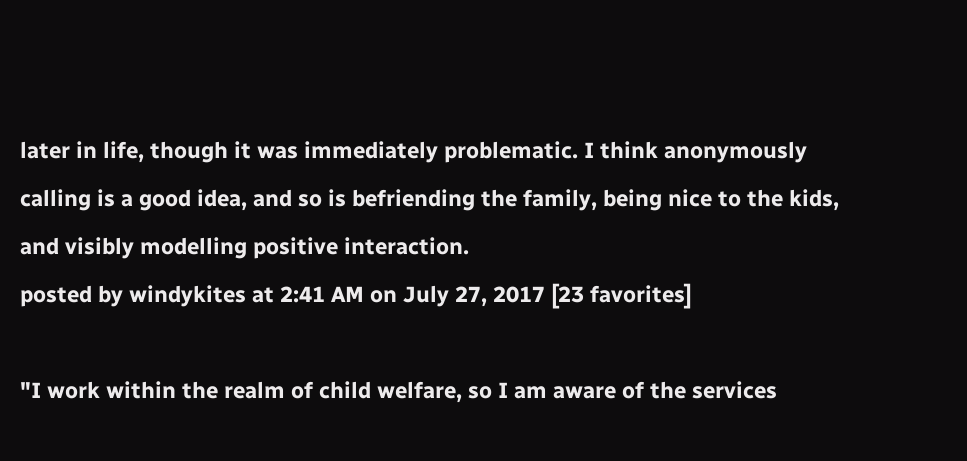later in life, though it was immediately problematic. I think anonymously calling is a good idea, and so is befriending the family, being nice to the kids, and visibly modelling positive interaction.
posted by windykites at 2:41 AM on July 27, 2017 [23 favorites]

"I work within the realm of child welfare, so I am aware of the services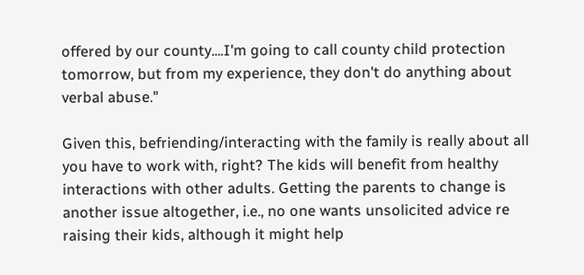offered by our county....I'm going to call county child protection tomorrow, but from my experience, they don't do anything about verbal abuse."

Given this, befriending/interacting with the family is really about all you have to work with, right? The kids will benefit from healthy interactions with other adults. Getting the parents to change is another issue altogether, i.e., no one wants unsolicited advice re raising their kids, although it might help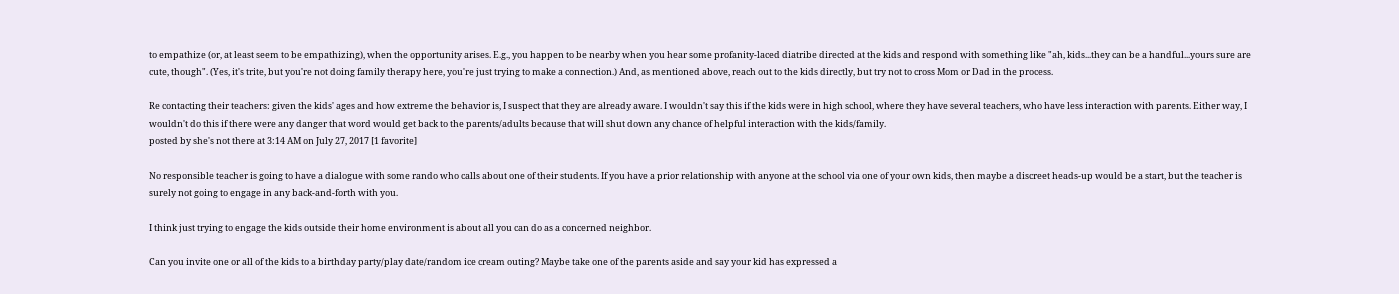to empathize (or, at least seem to be empathizing), when the opportunity arises. E.g., you happen to be nearby when you hear some profanity-laced diatribe directed at the kids and respond with something like "ah, kids...they can be a handful...yours sure are cute, though". (Yes, it's trite, but you're not doing family therapy here, you're just trying to make a connection.) And, as mentioned above, reach out to the kids directly, but try not to cross Mom or Dad in the process.

Re contacting their teachers: given the kids' ages and how extreme the behavior is, I suspect that they are already aware. I wouldn't say this if the kids were in high school, where they have several teachers, who have less interaction with parents. Either way, I wouldn't do this if there were any danger that word would get back to the parents/adults because that will shut down any chance of helpful interaction with the kids/family.
posted by she's not there at 3:14 AM on July 27, 2017 [1 favorite]

No responsible teacher is going to have a dialogue with some rando who calls about one of their students. If you have a prior relationship with anyone at the school via one of your own kids, then maybe a discreet heads-up would be a start, but the teacher is surely not going to engage in any back-and-forth with you.

I think just trying to engage the kids outside their home environment is about all you can do as a concerned neighbor.

Can you invite one or all of the kids to a birthday party/play date/random ice cream outing? Maybe take one of the parents aside and say your kid has expressed a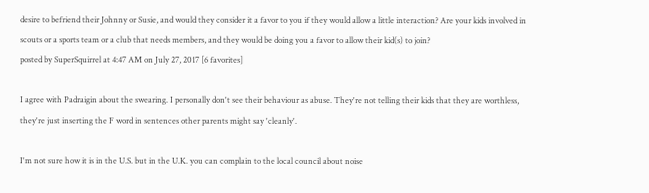desire to befriend their Johnny or Susie, and would they consider it a favor to you if they would allow a little interaction? Are your kids involved in scouts or a sports team or a club that needs members, and they would be doing you a favor to allow their kid(s) to join?
posted by SuperSquirrel at 4:47 AM on July 27, 2017 [6 favorites]

I agree with Padraigin about the swearing. I personally don't see their behaviour as abuse. They're not telling their kids that they are worthless, they're just inserting the F word in sentences other parents might say 'cleanly'.

I'm not sure how it is in the U.S. but in the U.K. you can complain to the local council about noise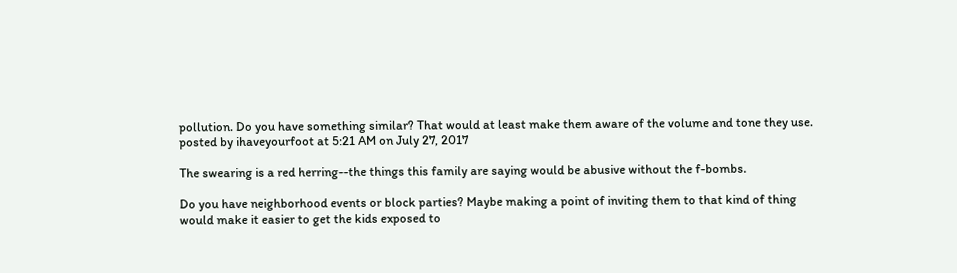pollution. Do you have something similar? That would at least make them aware of the volume and tone they use.
posted by ihaveyourfoot at 5:21 AM on July 27, 2017

The swearing is a red herring--the things this family are saying would be abusive without the f-bombs.

Do you have neighborhood events or block parties? Maybe making a point of inviting them to that kind of thing would make it easier to get the kids exposed to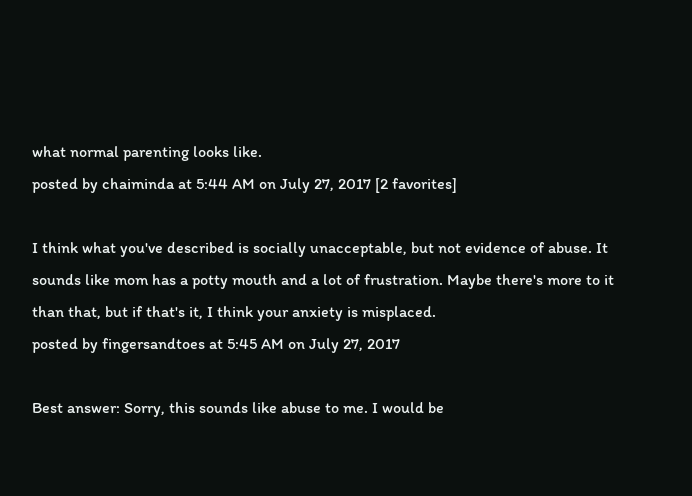what normal parenting looks like.
posted by chaiminda at 5:44 AM on July 27, 2017 [2 favorites]

I think what you've described is socially unacceptable, but not evidence of abuse. It sounds like mom has a potty mouth and a lot of frustration. Maybe there's more to it than that, but if that's it, I think your anxiety is misplaced.
posted by fingersandtoes at 5:45 AM on July 27, 2017

Best answer: Sorry, this sounds like abuse to me. I would be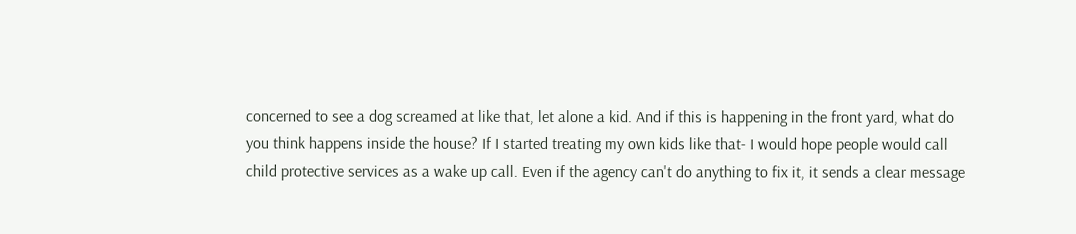concerned to see a dog screamed at like that, let alone a kid. And if this is happening in the front yard, what do you think happens inside the house? If I started treating my own kids like that- I would hope people would call child protective services as a wake up call. Even if the agency can't do anything to fix it, it sends a clear message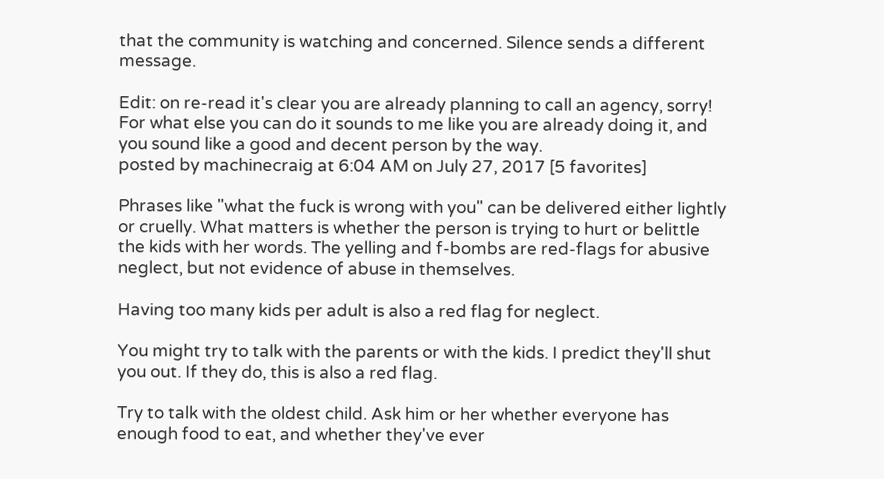that the community is watching and concerned. Silence sends a different message.

Edit: on re-read it's clear you are already planning to call an agency, sorry! For what else you can do it sounds to me like you are already doing it, and you sound like a good and decent person by the way.
posted by machinecraig at 6:04 AM on July 27, 2017 [5 favorites]

Phrases like "what the fuck is wrong with you" can be delivered either lightly or cruelly. What matters is whether the person is trying to hurt or belittle the kids with her words. The yelling and f-bombs are red-flags for abusive neglect, but not evidence of abuse in themselves.

Having too many kids per adult is also a red flag for neglect.

You might try to talk with the parents or with the kids. I predict they'll shut you out. If they do, this is also a red flag.

Try to talk with the oldest child. Ask him or her whether everyone has enough food to eat, and whether they've ever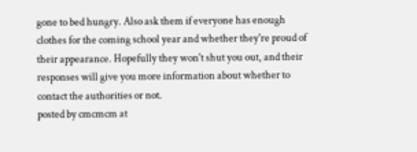gone to bed hungry. Also ask them if everyone has enough clothes for the coming school year and whether they're proud of their appearance. Hopefully they won't shut you out, and their responses will give you more information about whether to contact the authorities or not.
posted by cmcmcm at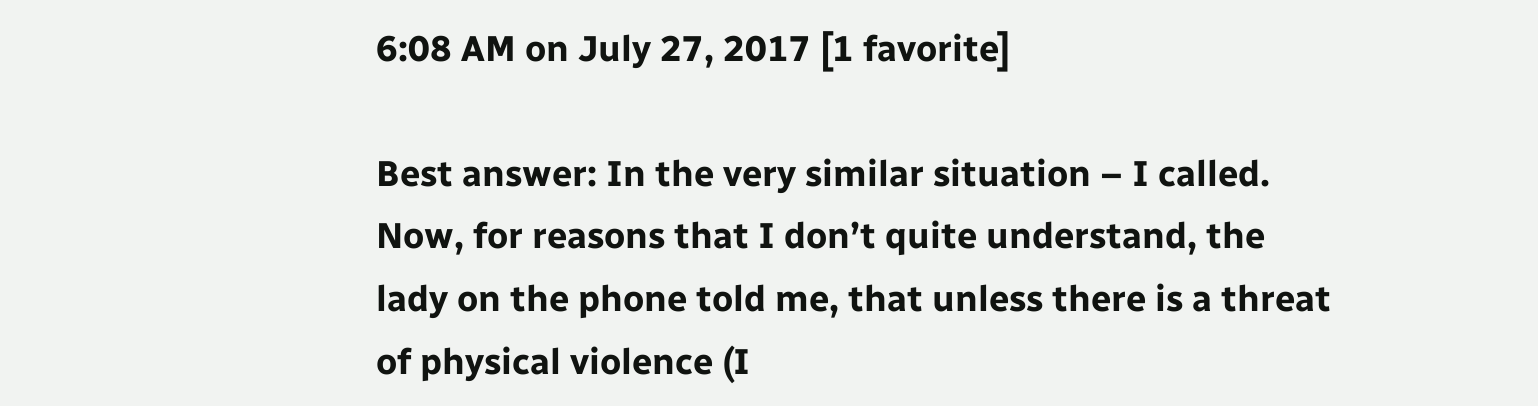6:08 AM on July 27, 2017 [1 favorite]

Best answer: In the very similar situation – I called. Now, for reasons that I don’t quite understand, the lady on the phone told me, that unless there is a threat of physical violence (I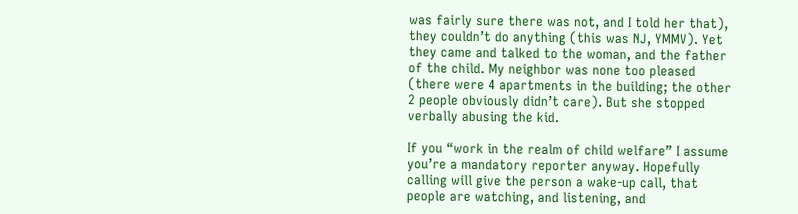was fairly sure there was not, and I told her that), they couldn’t do anything (this was NJ, YMMV). Yet they came and talked to the woman, and the father of the child. My neighbor was none too pleased (there were 4 apartments in the building; the other 2 people obviously didn’t care). But she stopped verbally abusing the kid.

If you “work in the realm of child welfare” I assume you’re a mandatory reporter anyway. Hopefully calling will give the person a wake-up call, that people are watching, and listening, and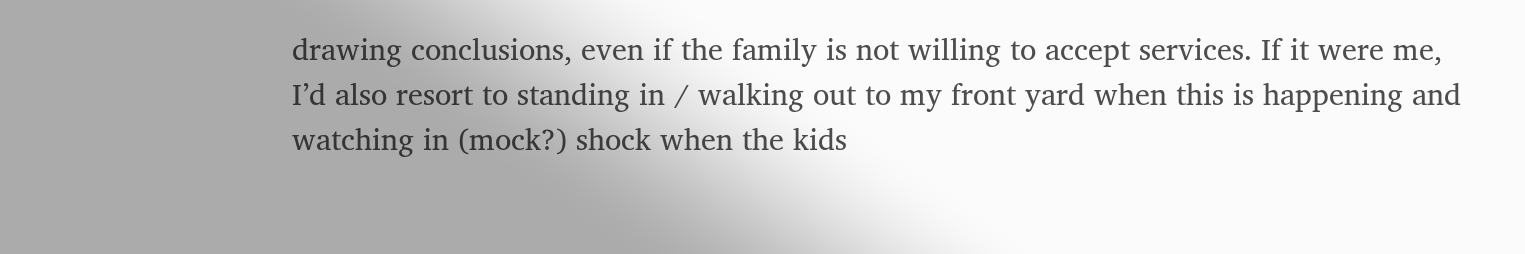drawing conclusions, even if the family is not willing to accept services. If it were me, I’d also resort to standing in / walking out to my front yard when this is happening and watching in (mock?) shock when the kids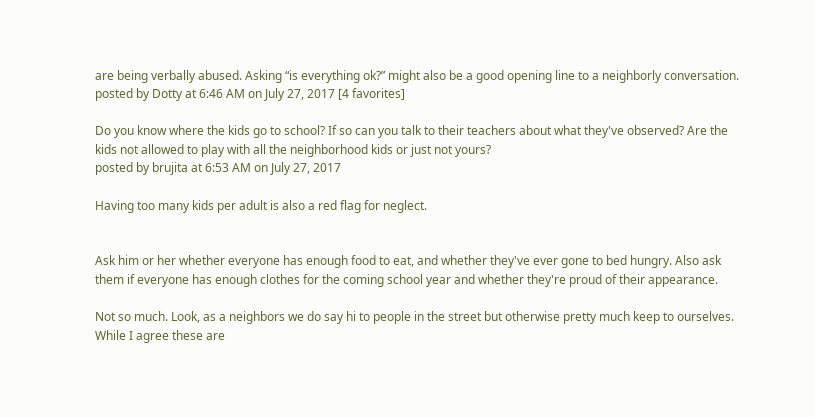are being verbally abused. Asking “is everything ok?” might also be a good opening line to a neighborly conversation.
posted by Dotty at 6:46 AM on July 27, 2017 [4 favorites]

Do you know where the kids go to school? If so can you talk to their teachers about what they've observed? Are the kids not allowed to play with all the neighborhood kids or just not yours?
posted by brujita at 6:53 AM on July 27, 2017

Having too many kids per adult is also a red flag for neglect.


Ask him or her whether everyone has enough food to eat, and whether they've ever gone to bed hungry. Also ask them if everyone has enough clothes for the coming school year and whether they're proud of their appearance.

Not so much. Look, as a neighbors we do say hi to people in the street but otherwise pretty much keep to ourselves. While I agree these are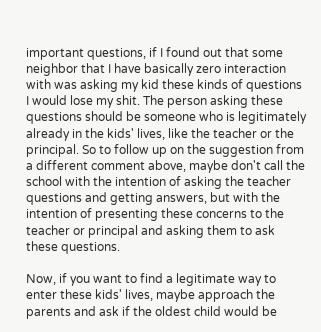important questions, if I found out that some neighbor that I have basically zero interaction with was asking my kid these kinds of questions I would lose my shit. The person asking these questions should be someone who is legitimately already in the kids' lives, like the teacher or the principal. So to follow up on the suggestion from a different comment above, maybe don't call the school with the intention of asking the teacher questions and getting answers, but with the intention of presenting these concerns to the teacher or principal and asking them to ask these questions.

Now, if you want to find a legitimate way to enter these kids' lives, maybe approach the parents and ask if the oldest child would be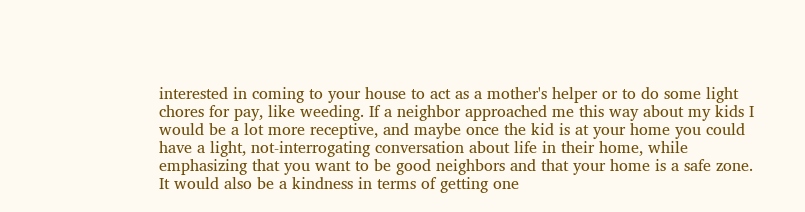interested in coming to your house to act as a mother's helper or to do some light chores for pay, like weeding. If a neighbor approached me this way about my kids I would be a lot more receptive, and maybe once the kid is at your home you could have a light, not-interrogating conversation about life in their home, while emphasizing that you want to be good neighbors and that your home is a safe zone. It would also be a kindness in terms of getting one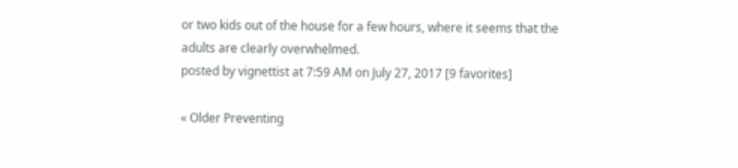or two kids out of the house for a few hours, where it seems that the adults are clearly overwhelmed.
posted by vignettist at 7:59 AM on July 27, 2017 [9 favorites]

« Older Preventing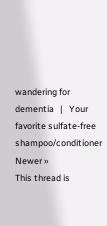wandering for dementia   |   Your favorite sulfate-free shampoo/conditioner Newer »
This thread is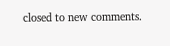closed to new comments.